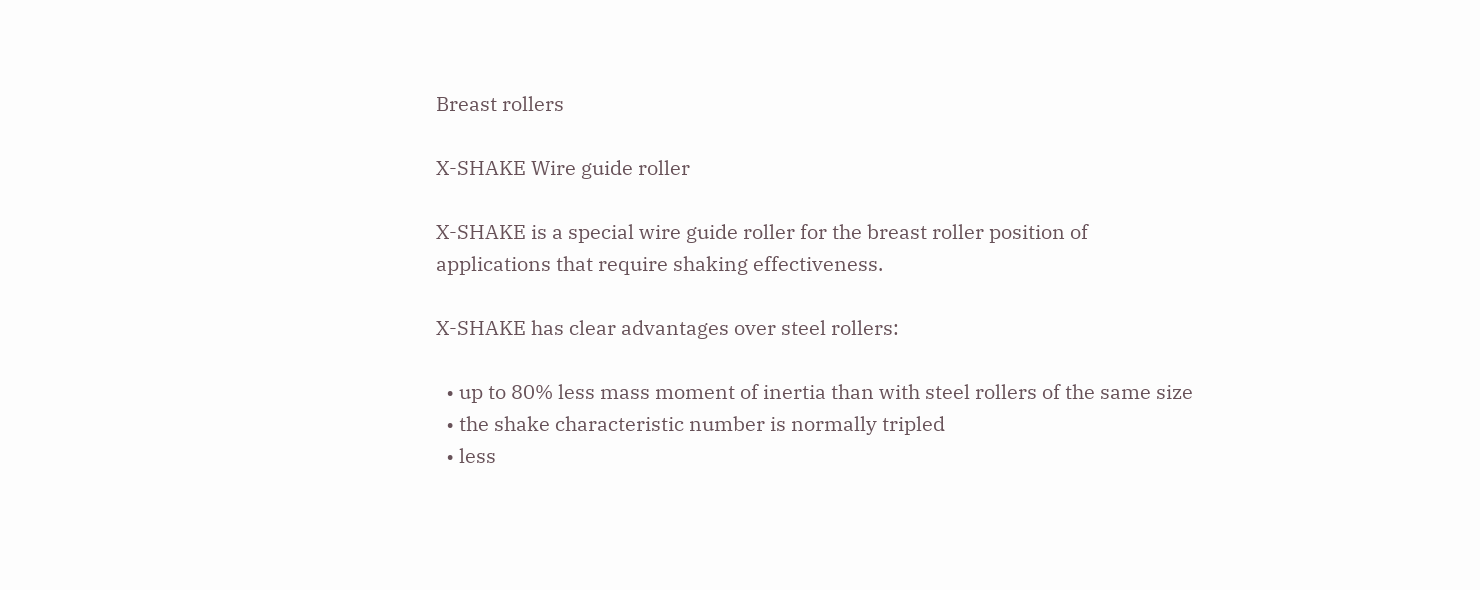Breast rollers

X-SHAKE Wire guide roller

X-SHAKE is a special wire guide roller for the breast roller position of applications that require shaking effectiveness.

X-SHAKE has clear advantages over steel rollers:

  • up to 80% less mass moment of inertia than with steel rollers of the same size
  • the shake characteristic number is normally tripled
  • less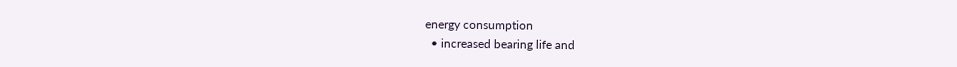energy consumption
  • increased bearing life and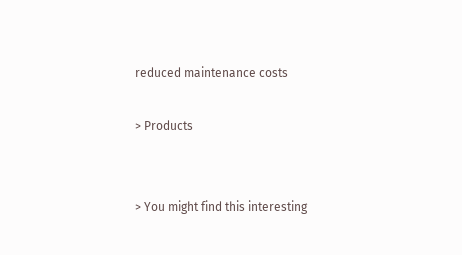reduced maintenance costs

> Products


> You might find this interesting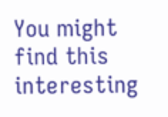You might find this interesting